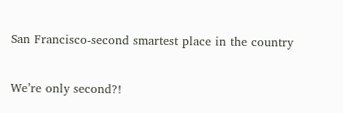San Francisco-second smartest place in the country

We’re only second?!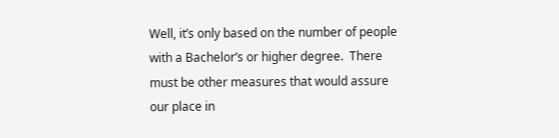Well, it’s only based on the number of people with a Bachelor’s or higher degree.  There must be other measures that would assure our place in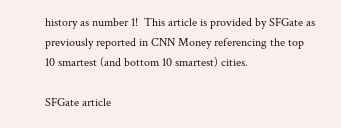history as number 1!  This article is provided by SFGate as previously reported in CNN Money referencing the top 10 smartest (and bottom 10 smartest) cities.

SFGate article